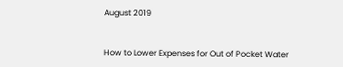August 2019


How to Lower Expenses for Out of Pocket Water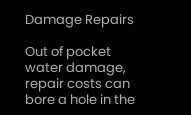Damage Repairs

Out of pocket water damage, repair costs can bore a hole in the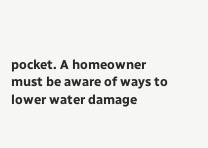pocket. A homeowner must be aware of ways to lower water damage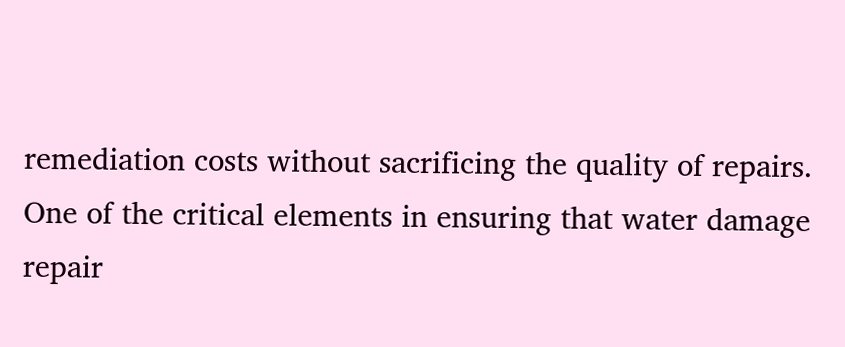remediation costs without sacrificing the quality of repairs. One of the critical elements in ensuring that water damage repair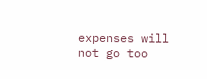expenses will not go too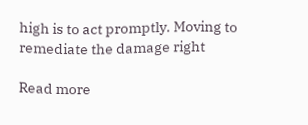high is to act promptly. Moving to remediate the damage right

Read more